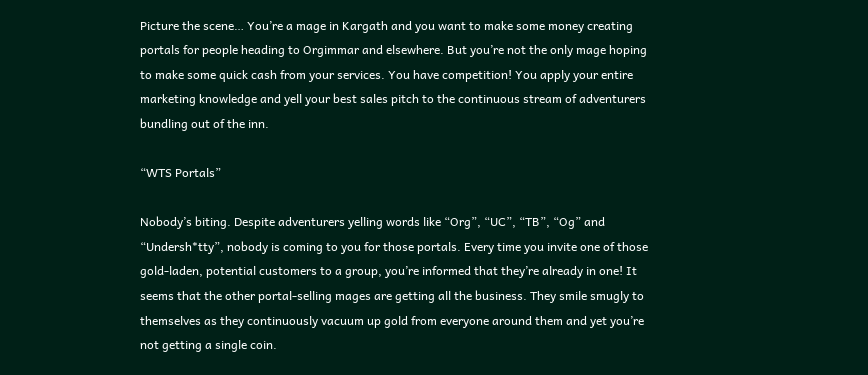Picture the scene… You’re a mage in Kargath and you want to make some money creating portals for people heading to Orgimmar and elsewhere. But you’re not the only mage hoping to make some quick cash from your services. You have competition! You apply your entire marketing knowledge and yell your best sales pitch to the continuous stream of adventurers bundling out of the inn.

“WTS Portals”

Nobody’s biting. Despite adventurers yelling words like “Org”, “UC”, “TB”, “Og” and “Undersh*tty”, nobody is coming to you for those portals. Every time you invite one of those gold-laden, potential customers to a group, you’re informed that they’re already in one! It seems that the other portal-selling mages are getting all the business. They smile smugly to themselves as they continuously vacuum up gold from everyone around them and yet you’re not getting a single coin.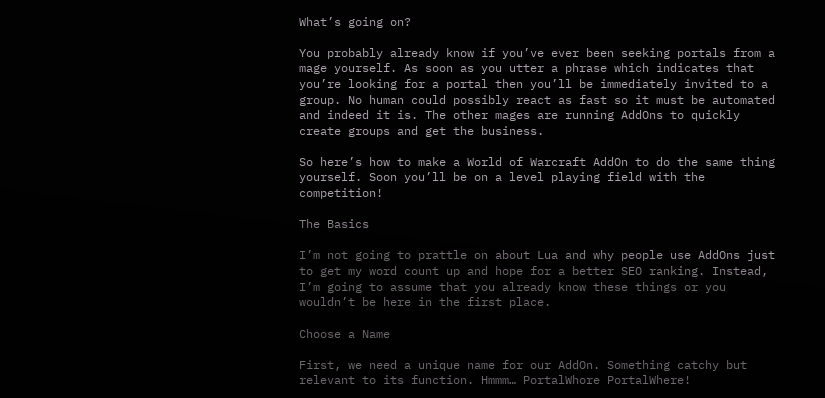What’s going on?

You probably already know if you’ve ever been seeking portals from a mage yourself. As soon as you utter a phrase which indicates that you’re looking for a portal then you’ll be immediately invited to a group. No human could possibly react as fast so it must be automated and indeed it is. The other mages are running AddOns to quickly create groups and get the business.

So here’s how to make a World of Warcraft AddOn to do the same thing yourself. Soon you’ll be on a level playing field with the competition!

The Basics

I’m not going to prattle on about Lua and why people use AddOns just to get my word count up and hope for a better SEO ranking. Instead, I’m going to assume that you already know these things or you wouldn’t be here in the first place.

Choose a Name

First, we need a unique name for our AddOn. Something catchy but relevant to its function. Hmmm… PortalWhore PortalWhere!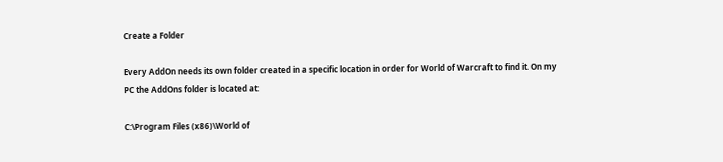Create a Folder

Every AddOn needs its own folder created in a specific location in order for World of Warcraft to find it. On my PC the AddOns folder is located at:

C:\Program Files (x86)\World of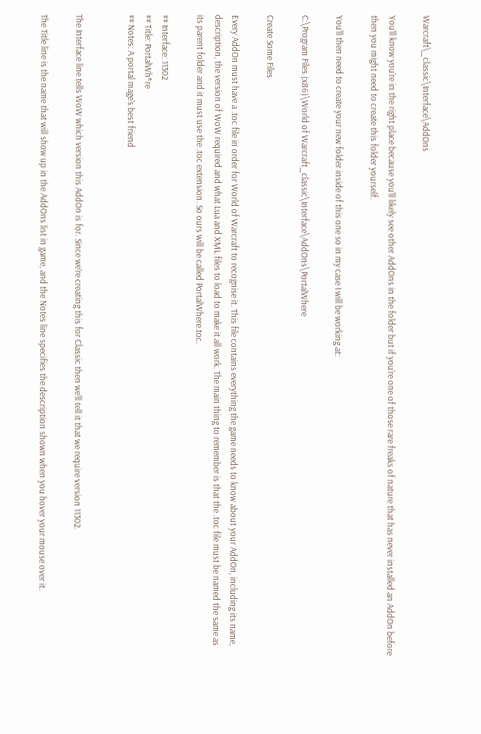Warcraft\_classic\Interface\AddOns

You’ll know you’re in the right place because you’ll likely see other AddOns in the folder but if you’re one of those rare freaks of nature that has never installed an AddOn before then you might need to create this folder yourself.

You’ll then need to create your new folder inside of this one so in my case I will be working at:

C:\Program Files (x86)\World of Warcraft_classic\Interface\AddOns\PortalWhere

Create Some Files

Every AddOn must have a .toc file in order for World of Warcraft to recognise it. This file contains everything the game needs to know about your AddOn, including its name, description, the version of WoW required and what Lua and XML files to load to make it all work. The main thing to remember is that the .toc file must be named the same as its parent folder and it must use the .toc extension. So ours will be called PortalWhere.toc.

## Interface: 11302
## Title: PortalWh*re
## Notes: A portal mage's best friend


The Interface line tells WoW which version this AddOn is for. Since we’re creating this for Classic then we’ll tell it that we require version 11302.

The Title line is the name that will show up in the AddOns list in game, and the Notes line specifies the description shown when you hover your mouse over it.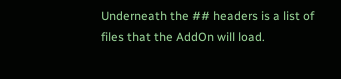Underneath the ## headers is a list of files that the AddOn will load.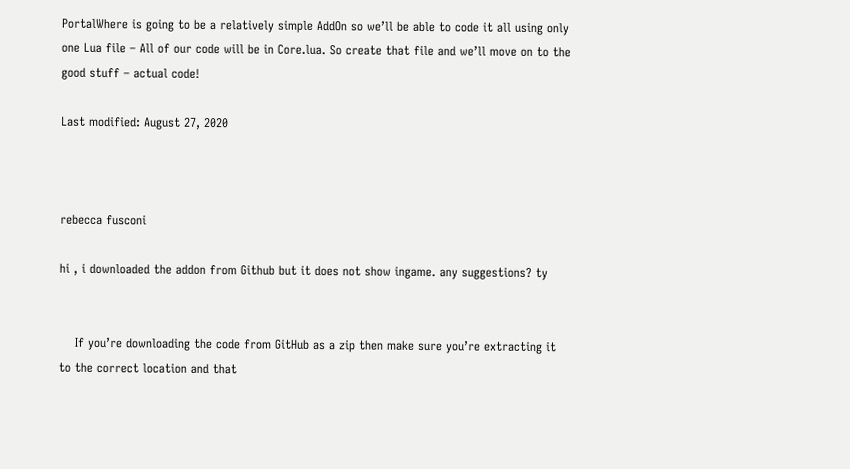PortalWhere is going to be a relatively simple AddOn so we’ll be able to code it all using only one Lua file – All of our code will be in Core.lua. So create that file and we’ll move on to the good stuff – actual code!

Last modified: August 27, 2020



rebecca fusconi

hi , i downloaded the addon from Github but it does not show ingame. any suggestions? ty


    If you’re downloading the code from GitHub as a zip then make sure you’re extracting it to the correct location and that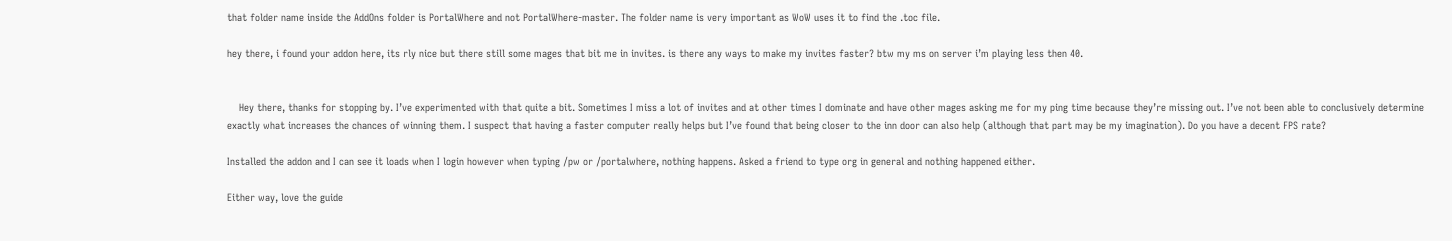that folder name inside the AddOns folder is PortalWhere and not PortalWhere-master. The folder name is very important as WoW uses it to find the .toc file.

hey there, i found your addon here, its rly nice but there still some mages that bit me in invites. is there any ways to make my invites faster? btw my ms on server i’m playing less then 40.


    Hey there, thanks for stopping by. I’ve experimented with that quite a bit. Sometimes I miss a lot of invites and at other times I dominate and have other mages asking me for my ping time because they’re missing out. I’ve not been able to conclusively determine exactly what increases the chances of winning them. I suspect that having a faster computer really helps but I’ve found that being closer to the inn door can also help (although that part may be my imagination). Do you have a decent FPS rate?

Installed the addon and I can see it loads when I login however when typing /pw or /portalwhere, nothing happens. Asked a friend to type org in general and nothing happened either.

Either way, love the guide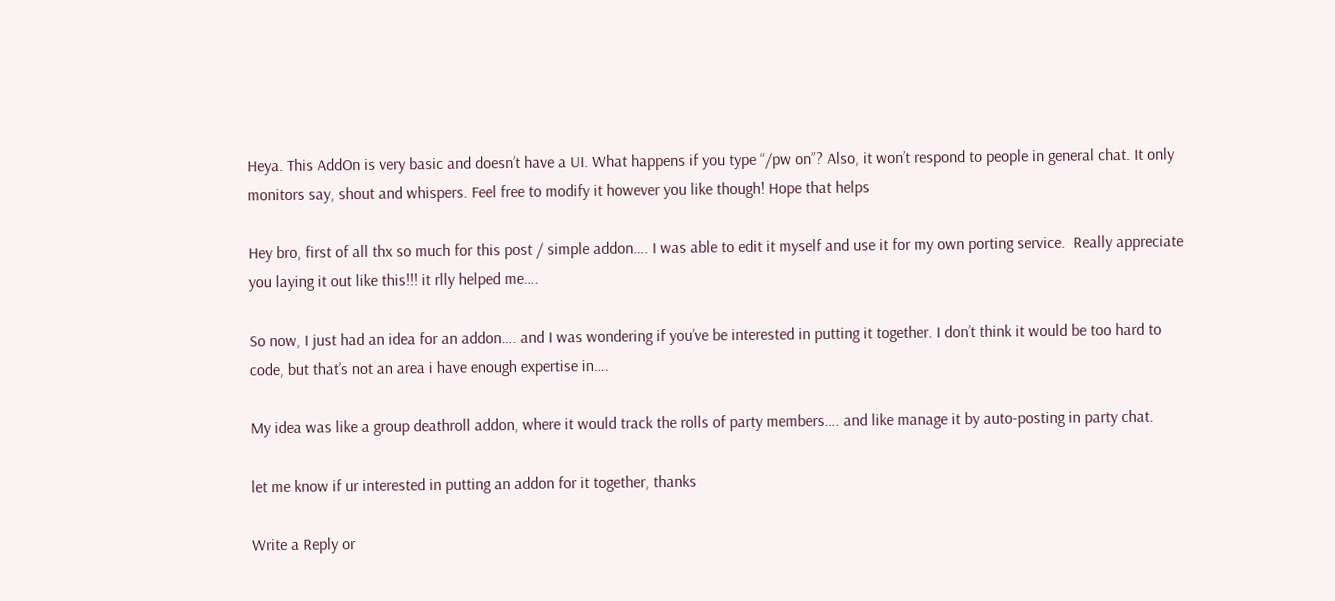Heya. This AddOn is very basic and doesn’t have a UI. What happens if you type “/pw on”? Also, it won’t respond to people in general chat. It only monitors say, shout and whispers. Feel free to modify it however you like though! Hope that helps

Hey bro, first of all thx so much for this post / simple addon…. I was able to edit it myself and use it for my own porting service.  Really appreciate you laying it out like this!!! it rlly helped me….

So now, I just had an idea for an addon…. and I was wondering if you’ve be interested in putting it together. I don’t think it would be too hard to code, but that’s not an area i have enough expertise in….

My idea was like a group deathroll addon, where it would track the rolls of party members…. and like manage it by auto-posting in party chat.

let me know if ur interested in putting an addon for it together, thanks

Write a Reply or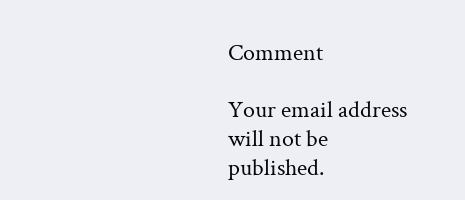Comment

Your email address will not be published.